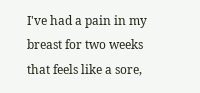I've had a pain in my breast for two weeks that feels like a sore,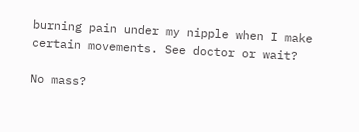burning pain under my nipple when I make certain movements. See doctor or wait?

No mass?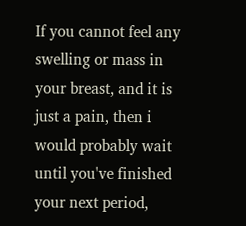If you cannot feel any swelling or mass in your breast, and it is just a pain, then i would probably wait until you've finished your next period,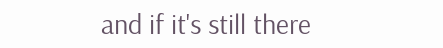and if it's still there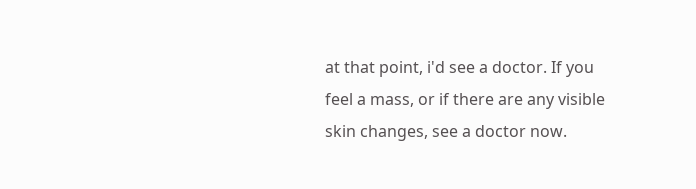at that point, i'd see a doctor. If you feel a mass, or if there are any visible skin changes, see a doctor now.